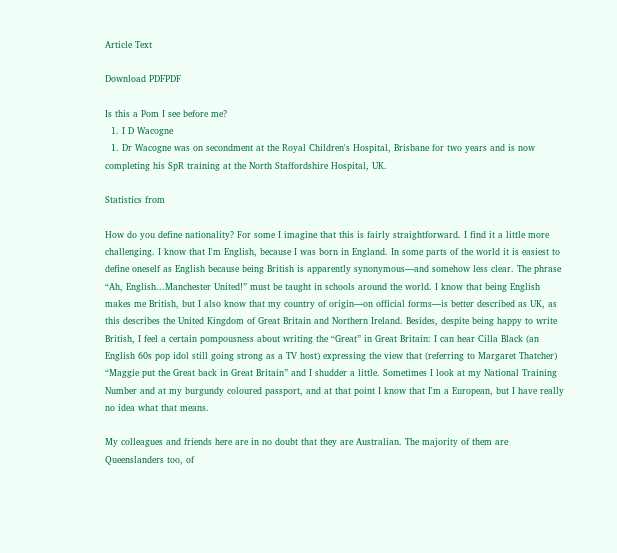Article Text

Download PDFPDF

Is this a Pom I see before me?
  1. I D Wacogne
  1. Dr Wacogne was on secondment at the Royal Children's Hospital, Brisbane for two years and is now completing his SpR training at the North Staffordshire Hospital, UK.

Statistics from

How do you define nationality? For some I imagine that this is fairly straightforward. I find it a little more challenging. I know that I'm English, because I was born in England. In some parts of the world it is easiest to define oneself as English because being British is apparently synonymous—and somehow less clear. The phrase “Ah, English...Manchester United!” must be taught in schools around the world. I know that being English makes me British, but I also know that my country of origin—on official forms—is better described as UK, as this describes the United Kingdom of Great Britain and Northern Ireland. Besides, despite being happy to write British, I feel a certain pompousness about writing the “Great” in Great Britain: I can hear Cilla Black (an English 60s pop idol still going strong as a TV host) expressing the view that (referring to Margaret Thatcher) “Maggie put the Great back in Great Britain” and I shudder a little. Sometimes I look at my National Training Number and at my burgundy coloured passport, and at that point I know that I'm a European, but I have really no idea what that means.

My colleagues and friends here are in no doubt that they are Australian. The majority of them are Queenslanders too, of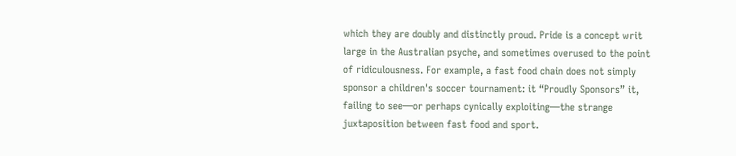which they are doubly and distinctly proud. Pride is a concept writ large in the Australian psyche, and sometimes overused to the point of ridiculousness. For example, a fast food chain does not simply sponsor a children's soccer tournament: it “Proudly Sponsors” it, failing to see—or perhaps cynically exploiting—the strange juxtaposition between fast food and sport.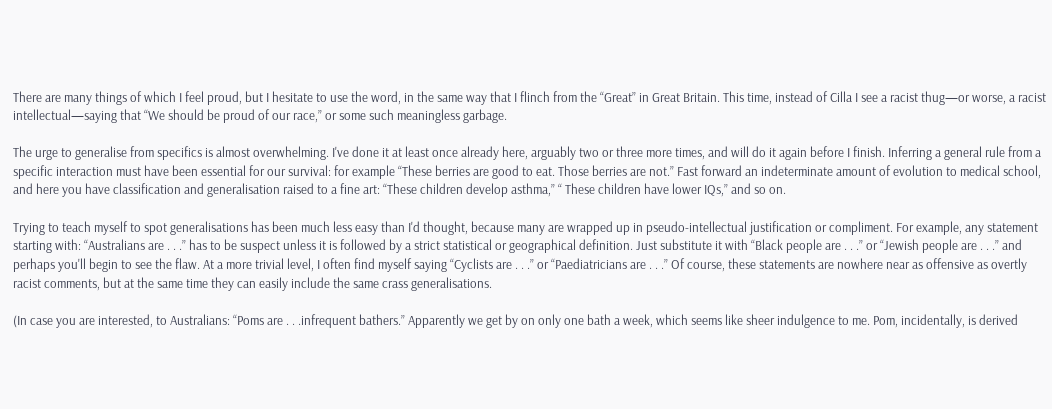There are many things of which I feel proud, but I hesitate to use the word, in the same way that I flinch from the “Great” in Great Britain. This time, instead of Cilla I see a racist thug—or worse, a racist intellectual—saying that “We should be proud of our race,” or some such meaningless garbage.

The urge to generalise from specifics is almost overwhelming. I've done it at least once already here, arguably two or three more times, and will do it again before I finish. Inferring a general rule from a specific interaction must have been essential for our survival: for example “These berries are good to eat. Those berries are not.” Fast forward an indeterminate amount of evolution to medical school, and here you have classification and generalisation raised to a fine art: “These children develop asthma,” “ These children have lower IQs,” and so on.

Trying to teach myself to spot generalisations has been much less easy than I'd thought, because many are wrapped up in pseudo-intellectual justification or compliment. For example, any statement starting with: “Australians are . . .” has to be suspect unless it is followed by a strict statistical or geographical definition. Just substitute it with “Black people are . . .” or “Jewish people are . . .” and perhaps you'll begin to see the flaw. At a more trivial level, I often find myself saying “Cyclists are . . .” or “Paediatricians are . . .” Of course, these statements are nowhere near as offensive as overtly racist comments, but at the same time they can easily include the same crass generalisations.

(In case you are interested, to Australians: “Poms are . . .infrequent bathers.” Apparently we get by on only one bath a week, which seems like sheer indulgence to me. Pom, incidentally, is derived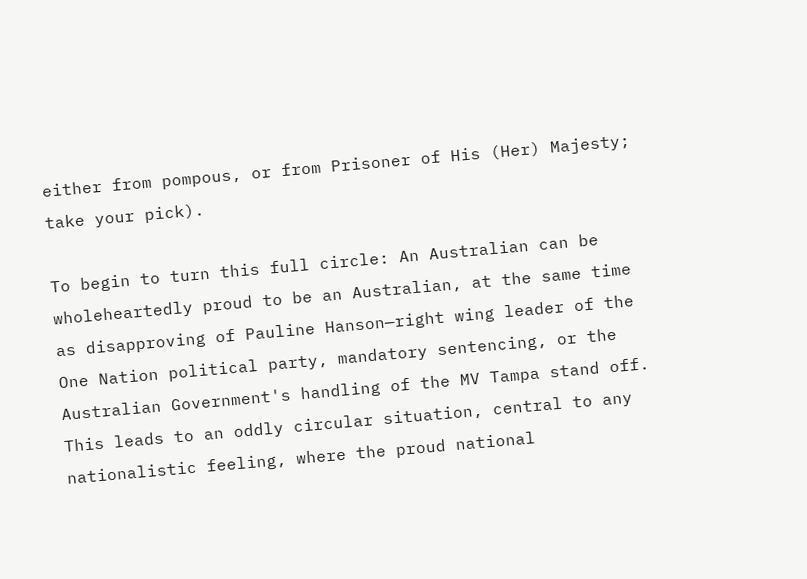either from pompous, or from Prisoner of His (Her) Majesty; take your pick).

To begin to turn this full circle: An Australian can be wholeheartedly proud to be an Australian, at the same time as disapproving of Pauline Hanson—right wing leader of the One Nation political party, mandatory sentencing, or the Australian Government's handling of the MV Tampa stand off. This leads to an oddly circular situation, central to any nationalistic feeling, where the proud national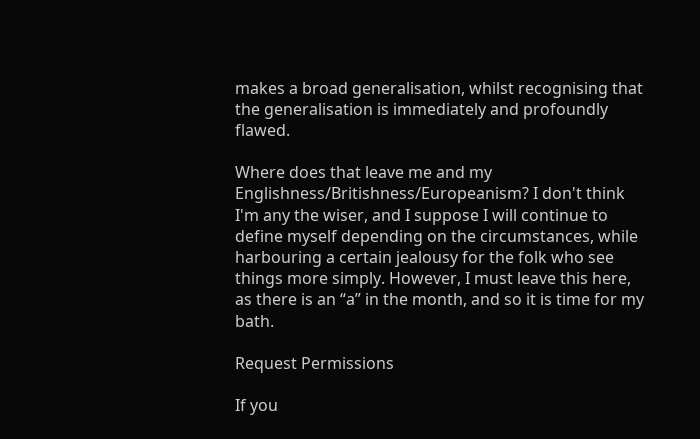makes a broad generalisation, whilst recognising that the generalisation is immediately and profoundly flawed.

Where does that leave me and my Englishness/Britishness/Europeanism? I don't think I'm any the wiser, and I suppose I will continue to define myself depending on the circumstances, while harbouring a certain jealousy for the folk who see things more simply. However, I must leave this here, as there is an “a” in the month, and so it is time for my bath.

Request Permissions

If you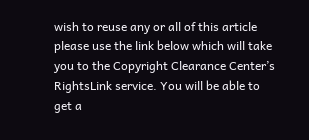wish to reuse any or all of this article please use the link below which will take you to the Copyright Clearance Center’s RightsLink service. You will be able to get a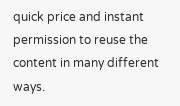quick price and instant permission to reuse the content in many different ways.